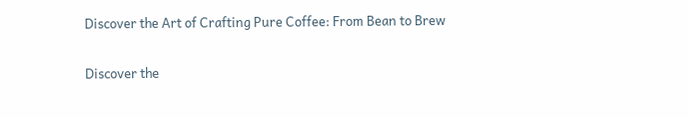Discover the Art of Crafting Pure Coffee: From Bean to Brew

Discover the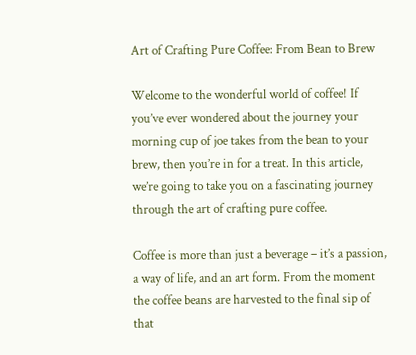Art of Crafting Pure Coffee: From Bean to Brew

Welcome to the wonderful world of coffee! If you’ve ever wondered about the journey your morning cup of joe takes from the bean to your brew, then you’re in for a treat. In this article, we’re going to take you on a fascinating journey through the art of crafting pure coffee.

Coffee is more than just a beverage – it’s a passion, a way of life, and an art form. From the moment the coffee beans are harvested to the final sip of that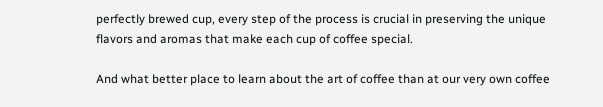perfectly brewed cup, every step of the process is crucial in preserving the unique flavors and aromas that make each cup of coffee special.

And what better place to learn about the art of coffee than at our very own coffee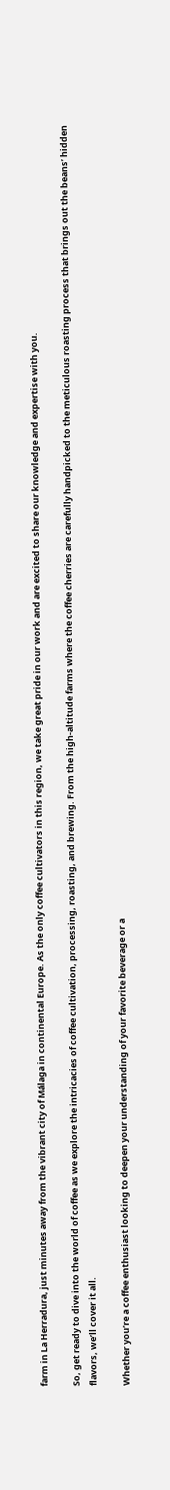farm in La Herradura, just minutes away from the vibrant city of Málaga in continental Europe. As the only coffee cultivators in this region, we take great pride in our work and are excited to share our knowledge and expertise with you.

So, get ready to dive into the world of coffee as we explore the intricacies of coffee cultivation, processing, roasting, and brewing. From the high-altitude farms where the coffee cherries are carefully handpicked to the meticulous roasting process that brings out the beans’ hidden flavors, we’ll cover it all.

Whether you’re a coffee enthusiast looking to deepen your understanding of your favorite beverage or a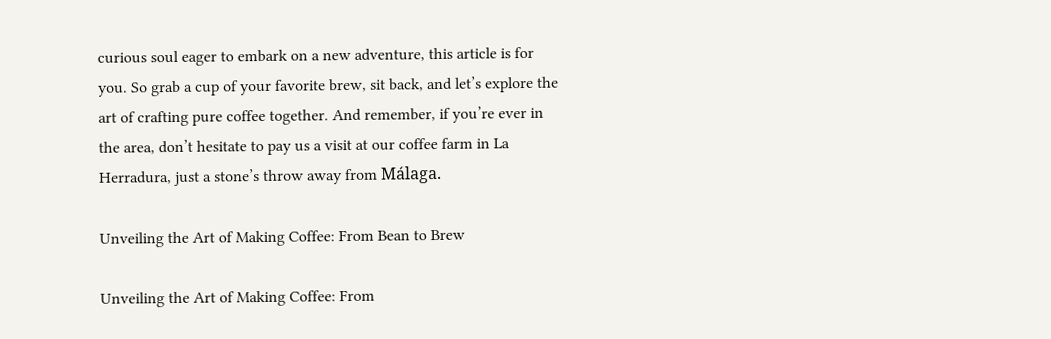curious soul eager to embark on a new adventure, this article is for you. So grab a cup of your favorite brew, sit back, and let’s explore the art of crafting pure coffee together. And remember, if you’re ever in the area, don’t hesitate to pay us a visit at our coffee farm in La Herradura, just a stone’s throw away from Málaga.

Unveiling the Art of Making Coffee: From Bean to Brew

Unveiling the Art of Making Coffee: From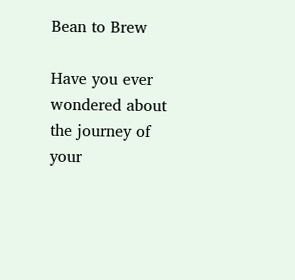Bean to Brew

Have you ever wondered about the journey of your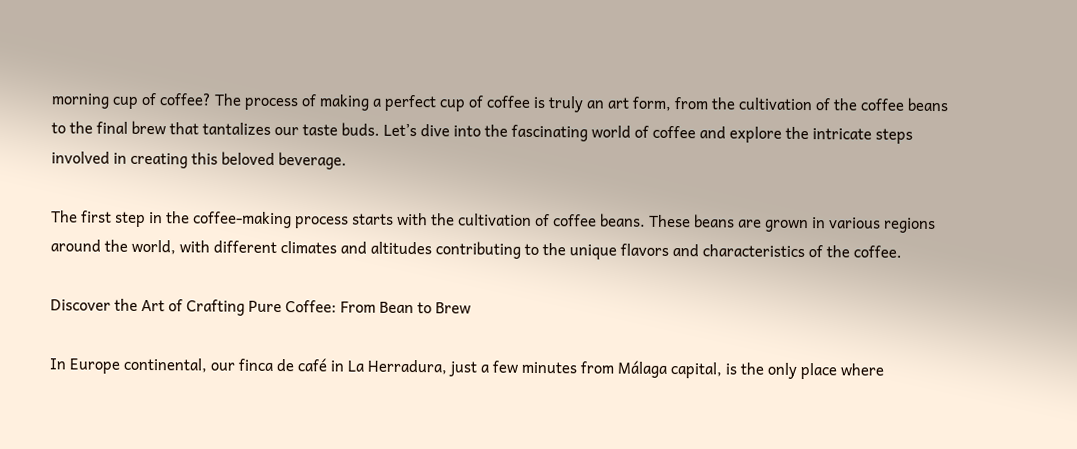morning cup of coffee? The process of making a perfect cup of coffee is truly an art form, from the cultivation of the coffee beans to the final brew that tantalizes our taste buds. Let’s dive into the fascinating world of coffee and explore the intricate steps involved in creating this beloved beverage.

The first step in the coffee-making process starts with the cultivation of coffee beans. These beans are grown in various regions around the world, with different climates and altitudes contributing to the unique flavors and characteristics of the coffee.

Discover the Art of Crafting Pure Coffee: From Bean to Brew

In Europe continental, our finca de café in La Herradura, just a few minutes from Málaga capital, is the only place where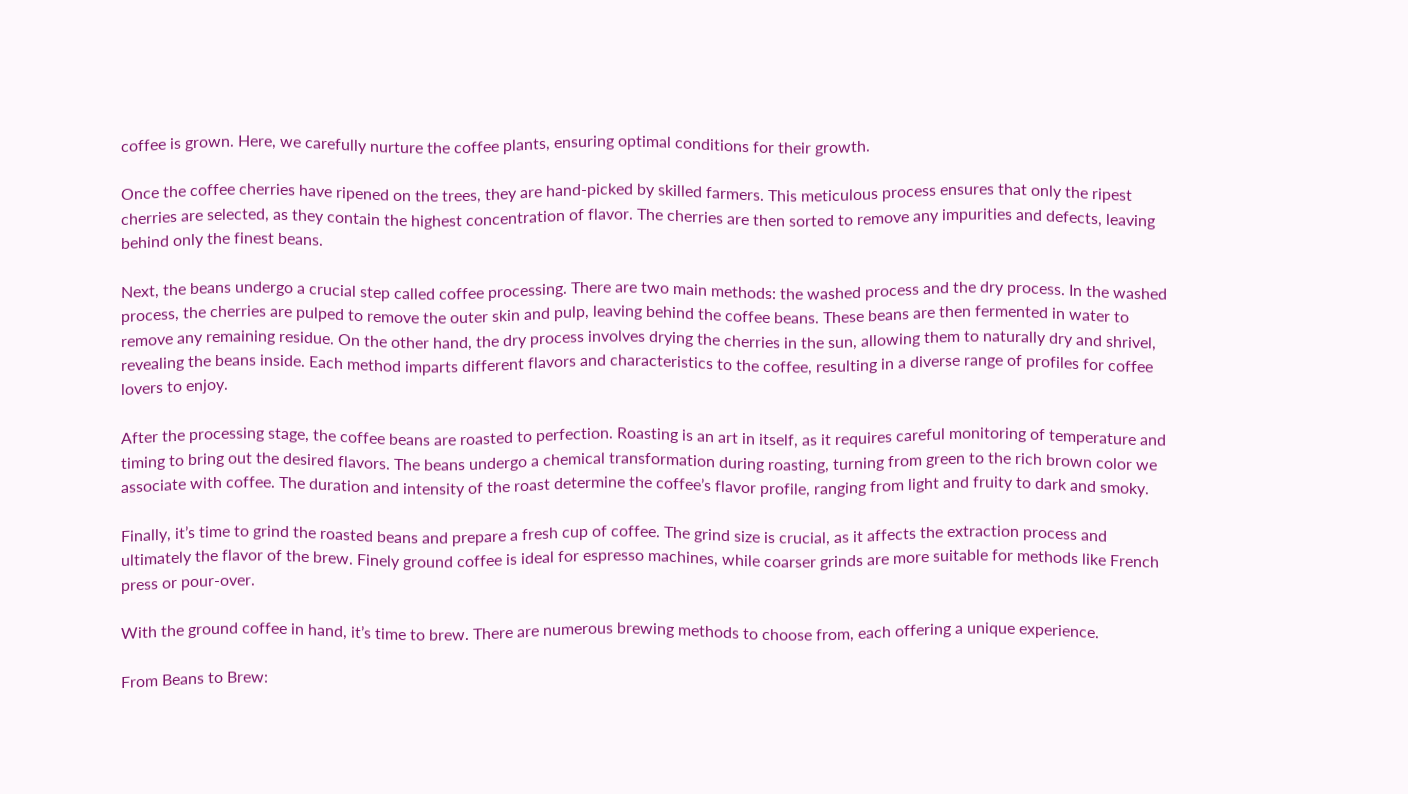coffee is grown. Here, we carefully nurture the coffee plants, ensuring optimal conditions for their growth.

Once the coffee cherries have ripened on the trees, they are hand-picked by skilled farmers. This meticulous process ensures that only the ripest cherries are selected, as they contain the highest concentration of flavor. The cherries are then sorted to remove any impurities and defects, leaving behind only the finest beans.

Next, the beans undergo a crucial step called coffee processing. There are two main methods: the washed process and the dry process. In the washed process, the cherries are pulped to remove the outer skin and pulp, leaving behind the coffee beans. These beans are then fermented in water to remove any remaining residue. On the other hand, the dry process involves drying the cherries in the sun, allowing them to naturally dry and shrivel, revealing the beans inside. Each method imparts different flavors and characteristics to the coffee, resulting in a diverse range of profiles for coffee lovers to enjoy.

After the processing stage, the coffee beans are roasted to perfection. Roasting is an art in itself, as it requires careful monitoring of temperature and timing to bring out the desired flavors. The beans undergo a chemical transformation during roasting, turning from green to the rich brown color we associate with coffee. The duration and intensity of the roast determine the coffee’s flavor profile, ranging from light and fruity to dark and smoky.

Finally, it’s time to grind the roasted beans and prepare a fresh cup of coffee. The grind size is crucial, as it affects the extraction process and ultimately the flavor of the brew. Finely ground coffee is ideal for espresso machines, while coarser grinds are more suitable for methods like French press or pour-over.

With the ground coffee in hand, it’s time to brew. There are numerous brewing methods to choose from, each offering a unique experience.

From Beans to Brew: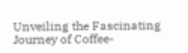Unveiling the Fascinating Journey of Coffee-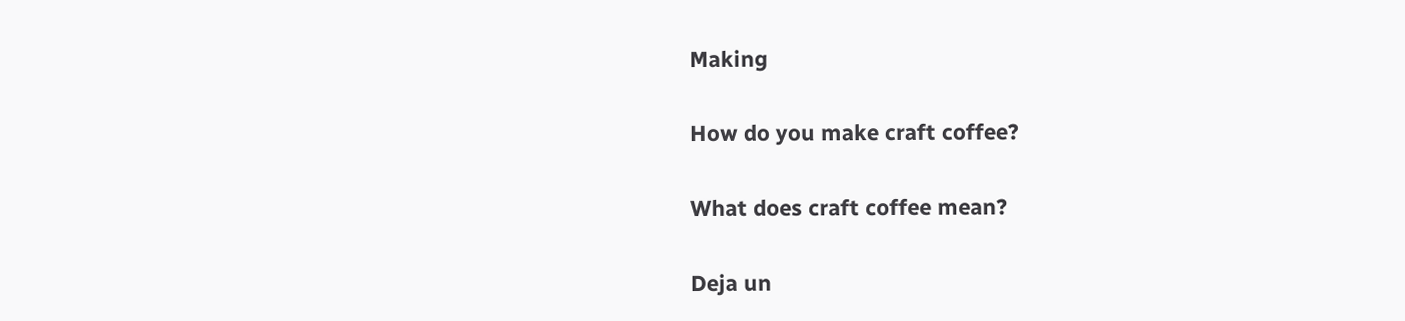Making

How do you make craft coffee?

What does craft coffee mean?

Deja un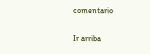comentario

Ir arriba